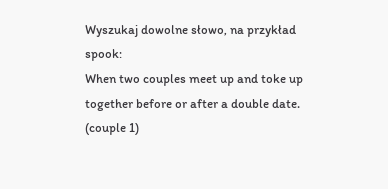Wyszukaj dowolne słowo, na przykład spook:
When two couples meet up and toke up together before or after a double date.
(couple 1)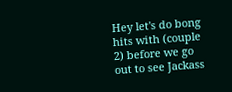Hey let's do bong hits with (couple 2) before we go out to see Jackass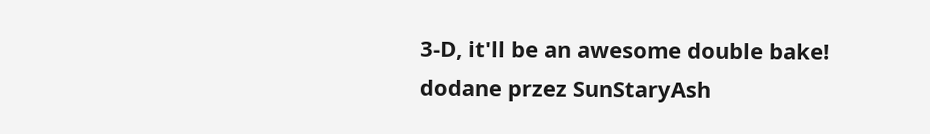3-D, it'll be an awesome double bake!
dodane przez SunStaryAsh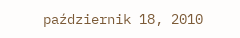październik 18, 2010